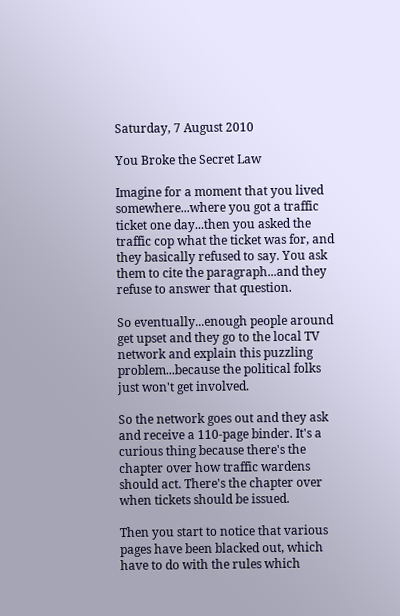Saturday, 7 August 2010

You Broke the Secret Law

Imagine for a moment that you lived somewhere...where you got a traffic ticket one day...then you asked the traffic cop what the ticket was for, and they basically refused to say. You ask them to cite the paragraph...and they refuse to answer that question.

So eventually...enough people around get upset and they go to the local TV network and explain this puzzling problem...because the political folks just won't get involved.

So the network goes out and they ask and receive a 110-page binder. It's a curious thing because there's the chapter over how traffic wardens should act. There's the chapter over when tickets should be issued.

Then you start to notice that various pages have been blacked out, which have to do with the rules which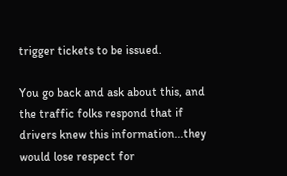trigger tickets to be issued.

You go back and ask about this, and the traffic folks respond that if drivers knew this information...they would lose respect for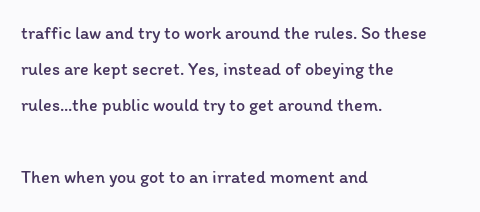traffic law and try to work around the rules. So these rules are kept secret. Yes, instead of obeying the rules...the public would try to get around them.

Then when you got to an irrated moment and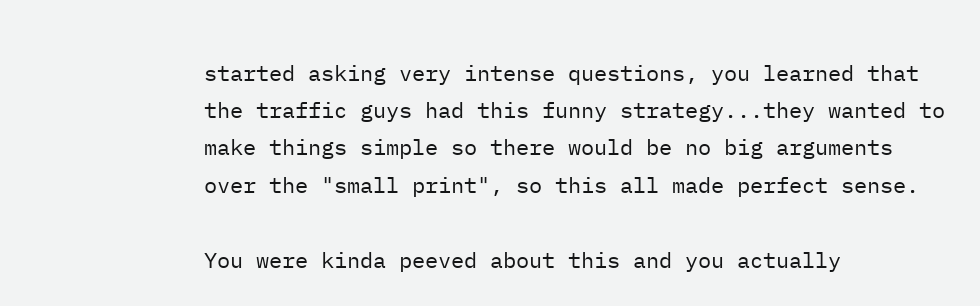started asking very intense questions, you learned that the traffic guys had this funny strategy...they wanted to make things simple so there would be no big arguments over the "small print", so this all made perfect sense.

You were kinda peeved about this and you actually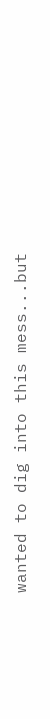wanted to dig into this mess...but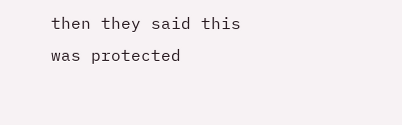then they said this was protected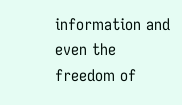information and even the freedom of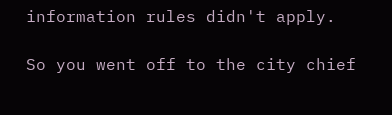information rules didn't apply.

So you went off to the city chief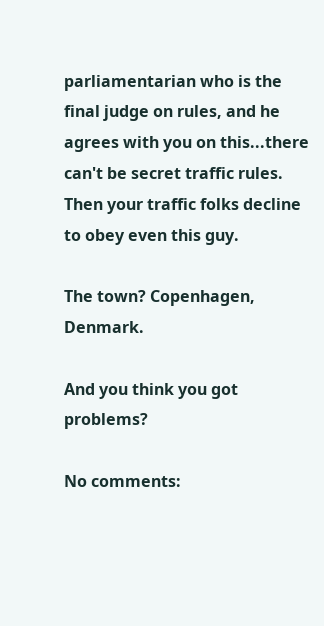parliamentarian who is the final judge on rules, and he agrees with you on this...there can't be secret traffic rules. Then your traffic folks decline to obey even this guy.

The town? Copenhagen, Denmark.

And you think you got problems?

No comments: